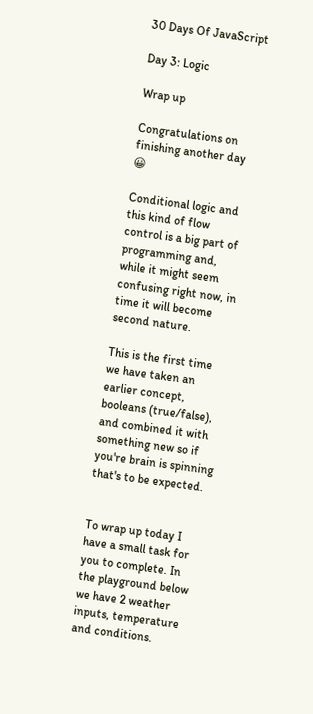30 Days Of JavaScript

Day 3: Logic

Wrap up

Congratulations on finishing another day 😀

Conditional logic and this kind of flow control is a big part of programming and, while it might seem confusing right now, in time it will become second nature.

This is the first time we have taken an earlier concept, booleans (true/false), and combined it with something new so if you're brain is spinning that's to be expected.


To wrap up today I have a small task for you to complete. In the playground below we have 2 weather inputs, temperature and conditions.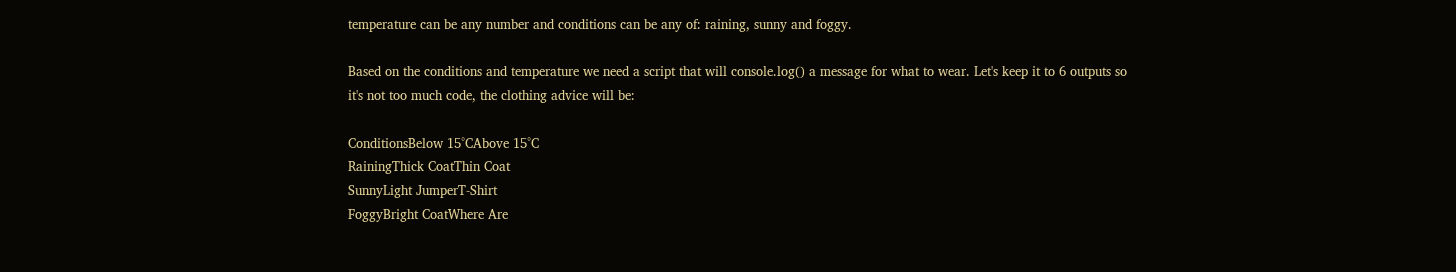temperature can be any number and conditions can be any of: raining, sunny and foggy.

Based on the conditions and temperature we need a script that will console.log() a message for what to wear. Let's keep it to 6 outputs so it's not too much code, the clothing advice will be:

ConditionsBelow 15°CAbove 15°C
RainingThick CoatThin Coat
SunnyLight JumperT-Shirt
FoggyBright CoatWhere Are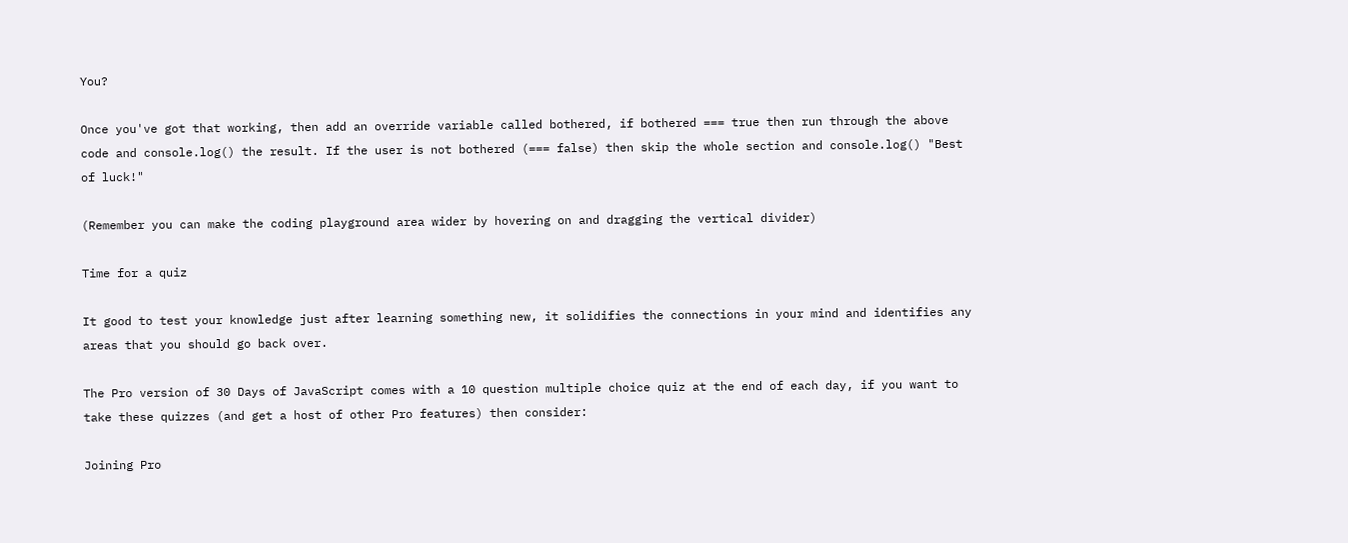You?

Once you've got that working, then add an override variable called bothered, if bothered === true then run through the above code and console.log() the result. If the user is not bothered (=== false) then skip the whole section and console.log() "Best of luck!"

(Remember you can make the coding playground area wider by hovering on and dragging the vertical divider)

Time for a quiz

It good to test your knowledge just after learning something new, it solidifies the connections in your mind and identifies any areas that you should go back over.

The Pro version of 30 Days of JavaScript comes with a 10 question multiple choice quiz at the end of each day, if you want to take these quizzes (and get a host of other Pro features) then consider:

Joining Pro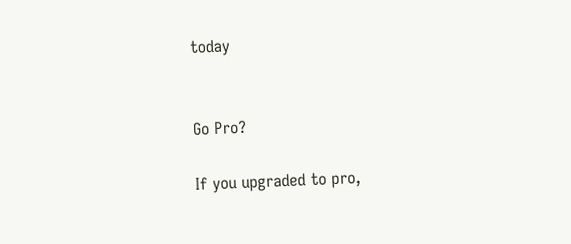today


Go Pro?

If you upgraded to pro,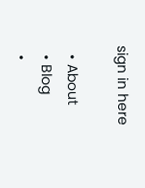sign in here

  • About
  • Blog
  •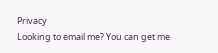Privacy
Looking to email me? You can get me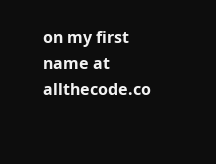on my first name at allthecode.co